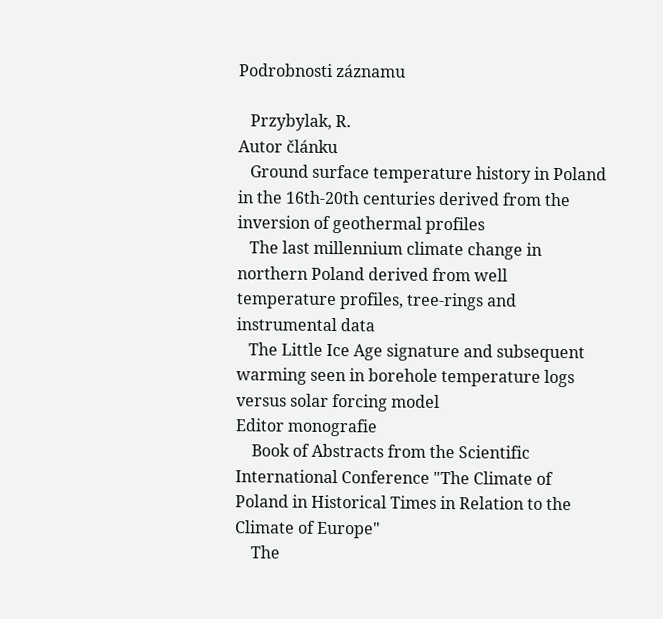Podrobnosti záznamu

   Przybylak, R.
Autor článku
   Ground surface temperature history in Poland in the 16th-20th centuries derived from the inversion of geothermal profiles
   The last millennium climate change in northern Poland derived from well temperature profiles, tree-rings and instrumental data
   The Little Ice Age signature and subsequent warming seen in borehole temperature logs versus solar forcing model
Editor monografie
    Book of Abstracts from the Scientific International Conference "The Climate of Poland in Historical Times in Relation to the Climate of Europe"
    The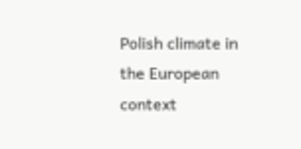Polish climate in the European context